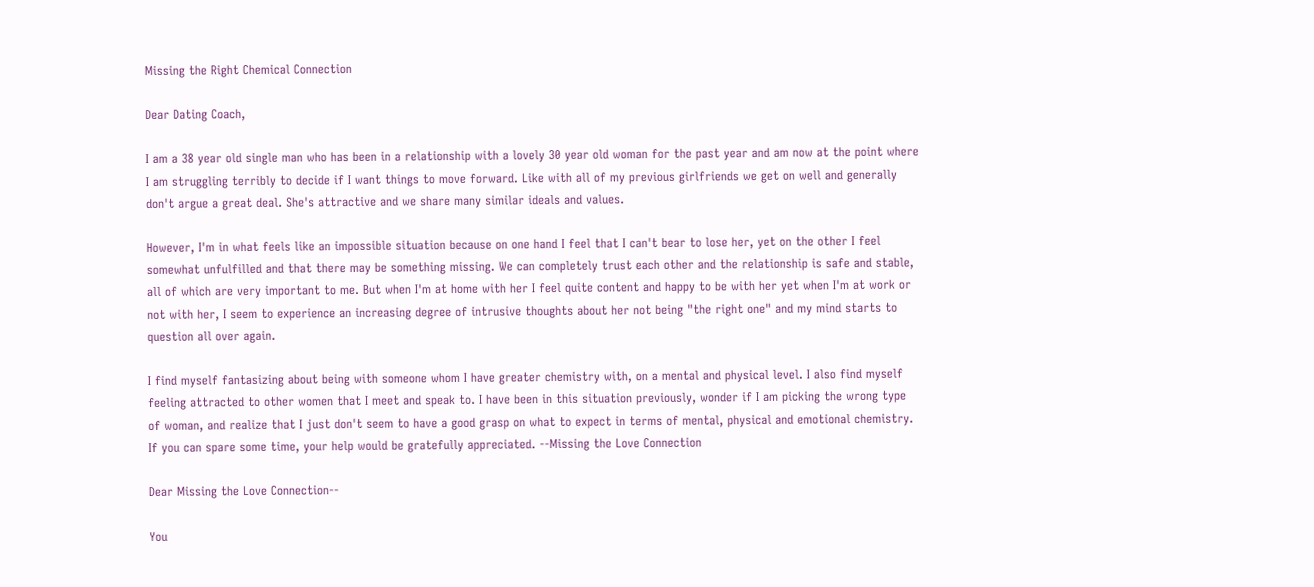Missing the Right Chemical Connection

Dear Dating Coach,

I am a 38 year old single man who has been in a relationship with a lovely 30 year old woman for the past year and am now at the point where I am struggling terribly to decide if I want things to move forward. Like with all of my previous girlfriends we get on well and generally don't argue a great deal. She's attractive and we share many similar ideals and values.

However, I'm in what feels like an impossible situation because on one hand I feel that I can't bear to lose her, yet on the other I feel somewhat unfulfilled and that there may be something missing. We can completely trust each other and the relationship is safe and stable, all of which are very important to me. But when I'm at home with her I feel quite content and happy to be with her yet when I'm at work or not with her, I seem to experience an increasing degree of intrusive thoughts about her not being "the right one" and my mind starts to question all over again.

I find myself fantasizing about being with someone whom I have greater chemistry with, on a mental and physical level. I also find myself feeling attracted to other women that I meet and speak to. I have been in this situation previously, wonder if I am picking the wrong type of woman, and realize that I just don't seem to have a good grasp on what to expect in terms of mental, physical and emotional chemistry. If you can spare some time, your help would be gratefully appreciated. --Missing the Love Connection

Dear Missing the Love Connection--

You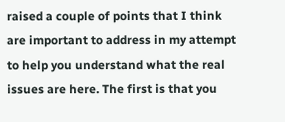raised a couple of points that I think are important to address in my attempt to help you understand what the real issues are here. The first is that you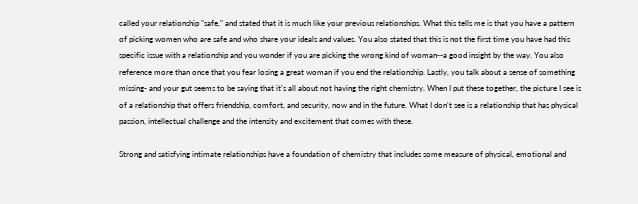called your relationship "safe," and stated that it is much like your previous relationships. What this tells me is that you have a pattern of picking women who are safe and who share your ideals and values. You also stated that this is not the first time you have had this specific issue with a relationship and you wonder if you are picking the wrong kind of woman--a good insight by the way. You also reference more than once that you fear losing a great woman if you end the relationship. Lastly, you talk about a sense of something missing- and your gut seems to be saying that it's all about not having the right chemistry. When I put these together, the picture I see is of a relationship that offers friendship, comfort, and security, now and in the future. What I don't see is a relationship that has physical passion, intellectual challenge and the intensity and excitement that comes with these.

Strong and satisfying intimate relationships have a foundation of chemistry that includes some measure of physical, emotional and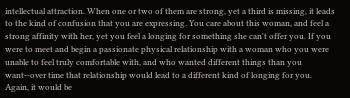intellectual attraction. When one or two of them are strong, yet a third is missing, it leads to the kind of confusion that you are expressing. You care about this woman, and feel a strong affinity with her, yet you feel a longing for something she can't offer you. If you were to meet and begin a passionate physical relationship with a woman who you were unable to feel truly comfortable with, and who wanted different things than you want--over time that relationship would lead to a different kind of longing for you. Again, it would be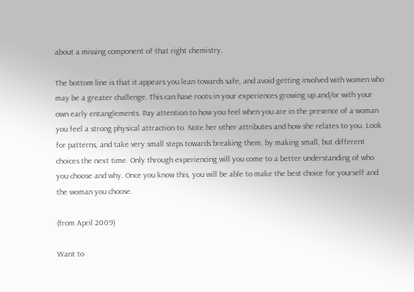about a missing component of that right chemistry.

The bottom line is that it appears you lean towards safe, and avoid getting involved with women who may be a greater challenge. This can have roots in your experiences growing up and/or with your own early entanglements. Pay attention to how you feel when you are in the presence of a woman you feel a strong physical attraction to. Note her other attributes and how she relates to you. Look for patterns, and take very small steps towards breaking them, by making small, but different choices the next time. Only through experiencing will you come to a better understanding of who you choose and why. Once you know this, you will be able to make the best choice for yourself and the woman you choose.

(from April 2009)

Want to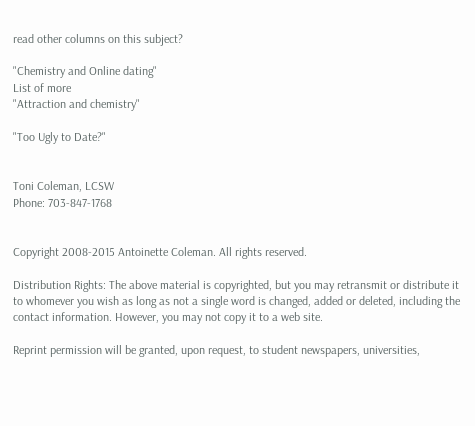read other columns on this subject?

"Chemistry and Online dating"
List of more
"Attraction and chemistry"

"Too Ugly to Date?"


Toni Coleman, LCSW
Phone: 703-847-1768


Copyright 2008-2015 Antoinette Coleman. All rights reserved.

Distribution Rights: The above material is copyrighted, but you may retransmit or distribute it to whomever you wish as long as not a single word is changed, added or deleted, including the contact information. However, you may not copy it to a web site.

Reprint permission will be granted, upon request, to student newspapers, universities,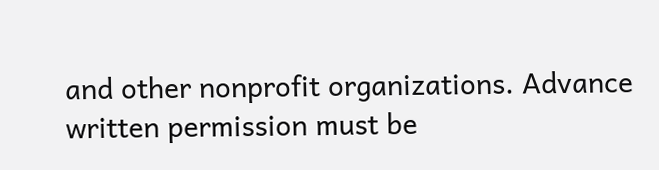and other nonprofit organizations. Advance written permission must be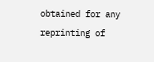obtained for any reprinting of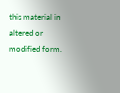this material in altered or modified form.